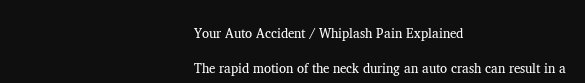Your Auto Accident / Whiplash Pain Explained

The rapid motion of the neck during an auto crash can result in a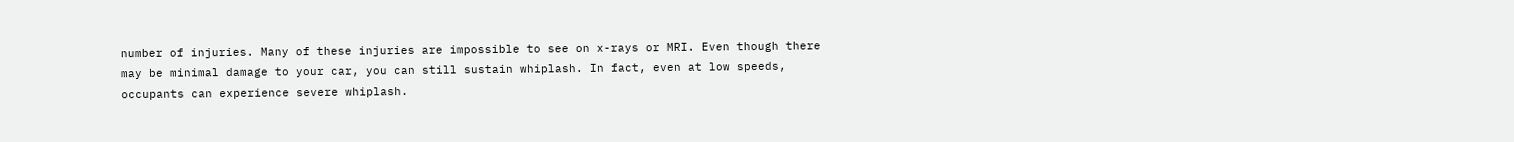number of injuries. Many of these injuries are impossible to see on x-rays or MRI. Even though there may be minimal damage to your car, you can still sustain whiplash. In fact, even at low speeds, occupants can experience severe whiplash.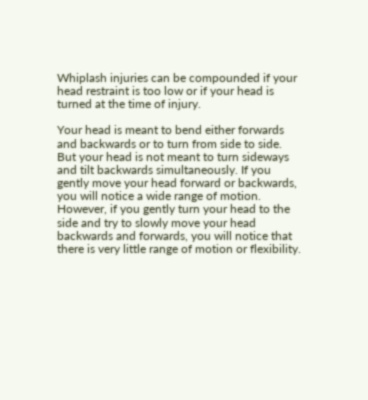Whiplash injuries can be compounded if your head restraint is too low or if your head is turned at the time of injury.

Your head is meant to bend either forwards and backwards or to turn from side to side. But your head is not meant to turn sideways and tilt backwards simultaneously. If you gently move your head forward or backwards, you will notice a wide range of motion. However, if you gently turn your head to the side and try to slowly move your head backwards and forwards, you will notice that there is very little range of motion or flexibility.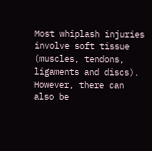Most whiplash injuries involve soft tissue (muscles, tendons, ligaments and discs). However, there can also be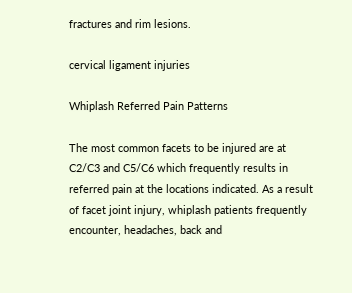fractures and rim lesions.

cervical ligament injuries

Whiplash Referred Pain Patterns

The most common facets to be injured are at C2/C3 and C5/C6 which frequently results in referred pain at the locations indicated. As a result of facet joint injury, whiplash patients frequently encounter, headaches, back and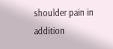shoulder pain in addition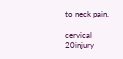to neck pain.

cervical 20injury